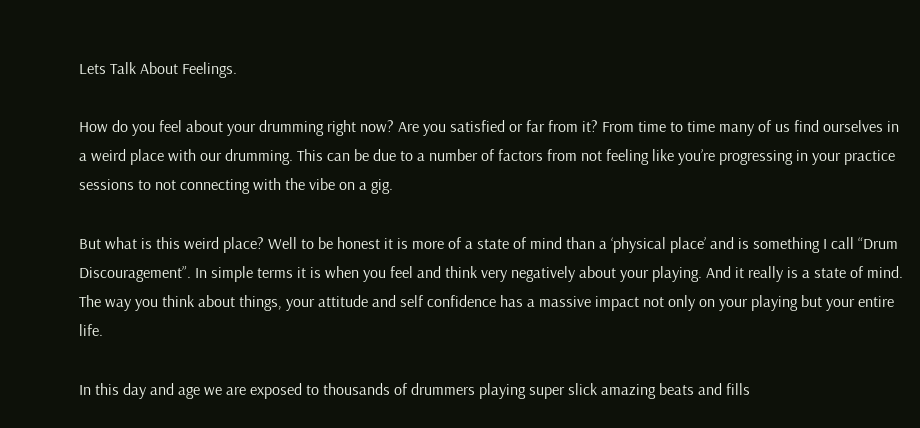Lets Talk About Feelings.

How do you feel about your drumming right now? Are you satisfied or far from it? From time to time many of us find ourselves in a weird place with our drumming. This can be due to a number of factors from not feeling like you’re progressing in your practice sessions to not connecting with the vibe on a gig.

But what is this weird place? Well to be honest it is more of a state of mind than a ‘physical place’ and is something I call “Drum Discouragement”. In simple terms it is when you feel and think very negatively about your playing. And it really is a state of mind. The way you think about things, your attitude and self confidence has a massive impact not only on your playing but your entire life.

In this day and age we are exposed to thousands of drummers playing super slick amazing beats and fills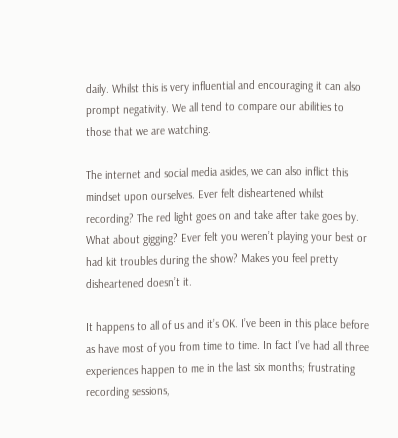daily. Whilst this is very influential and encouraging it can also prompt negativity. We all tend to compare our abilities to those that we are watching.

The internet and social media asides, we can also inflict this mindset upon ourselves. Ever felt disheartened whilst recording? The red light goes on and take after take goes by.  What about gigging? Ever felt you weren’t playing your best or had kit troubles during the show? Makes you feel pretty disheartened doesn’t it.

It happens to all of us and it’s OK. I’ve been in this place before as have most of you from time to time. In fact I’ve had all three experiences happen to me in the last six months; frustrating recording sessions,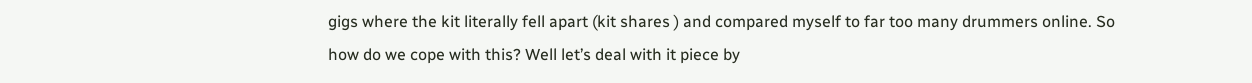gigs where the kit literally fell apart (kit shares ) and compared myself to far too many drummers online. So how do we cope with this? Well let’s deal with it piece by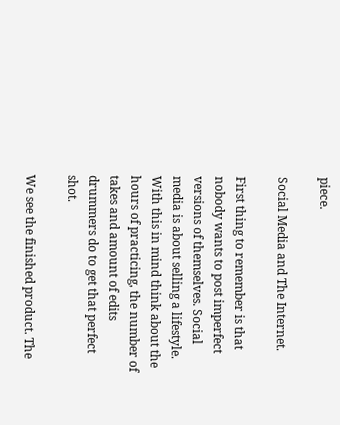piece.

Social Media and The Internet.

First thing to remember is that nobody wants to post imperfect versions of themselves. Social media is about selling a lifestyle. With this in mind think about the hours of practicing, the number of takes and amount of edits drummers do to get that perfect shot.

We see the finished product. The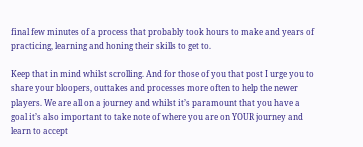final few minutes of a process that probably took hours to make and years of practicing, learning and honing their skills to get to.

Keep that in mind whilst scrolling. And for those of you that post I urge you to share your bloopers, outtakes and processes more often to help the newer players. We are all on a journey and whilst it’s paramount that you have a goal it’s also important to take note of where you are on YOUR journey and learn to accept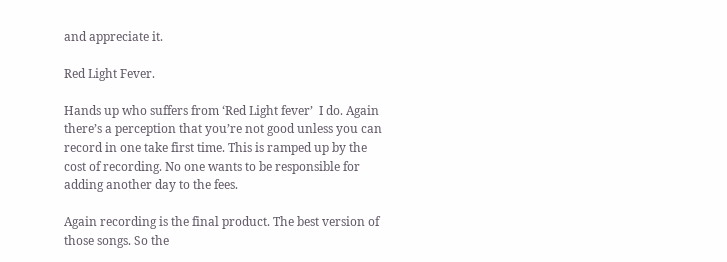and appreciate it.

Red Light Fever.

Hands up who suffers from ‘Red Light fever’  I do. Again there’s a perception that you’re not good unless you can record in one take first time. This is ramped up by the cost of recording. No one wants to be responsible for adding another day to the fees.

Again recording is the final product. The best version of those songs. So the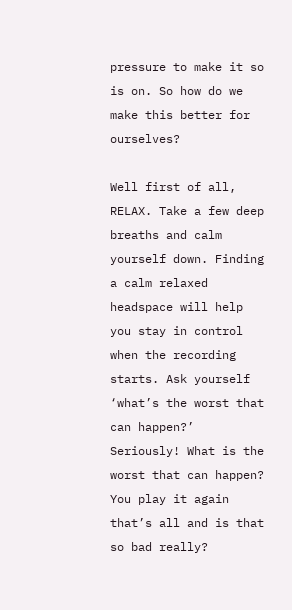pressure to make it so is on. So how do we make this better for ourselves?

Well first of all, RELAX. Take a few deep breaths and calm yourself down. Finding a calm relaxed headspace will help you stay in control when the recording starts. Ask yourself ‘what’s the worst that can happen?’ Seriously! What is the worst that can happen? You play it again that’s all and is that so bad really?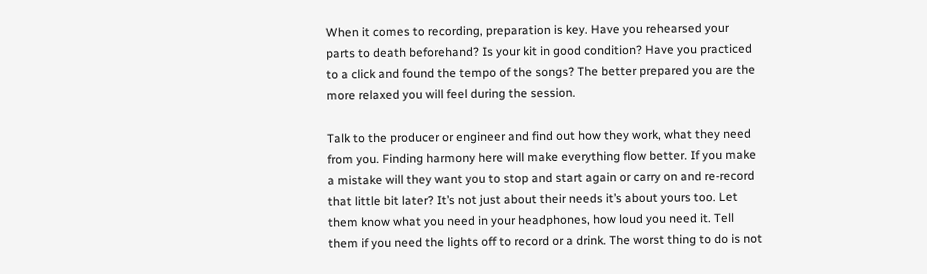When it comes to recording, preparation is key. Have you rehearsed your parts to death beforehand? Is your kit in good condition? Have you practiced to a click and found the tempo of the songs? The better prepared you are the more relaxed you will feel during the session.

Talk to the producer or engineer and find out how they work, what they need from you. Finding harmony here will make everything flow better. If you make a mistake will they want you to stop and start again or carry on and re-record that little bit later? It’s not just about their needs it’s about yours too. Let them know what you need in your headphones, how loud you need it. Tell them if you need the lights off to record or a drink. The worst thing to do is not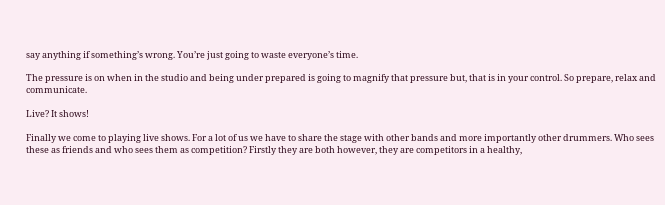say anything if something’s wrong. You’re just going to waste everyone’s time.

The pressure is on when in the studio and being under prepared is going to magnify that pressure but, that is in your control. So prepare, relax and communicate.

Live? It shows!

Finally we come to playing live shows. For a lot of us we have to share the stage with other bands and more importantly other drummers. Who sees these as friends and who sees them as competition? Firstly they are both however, they are competitors in a healthy,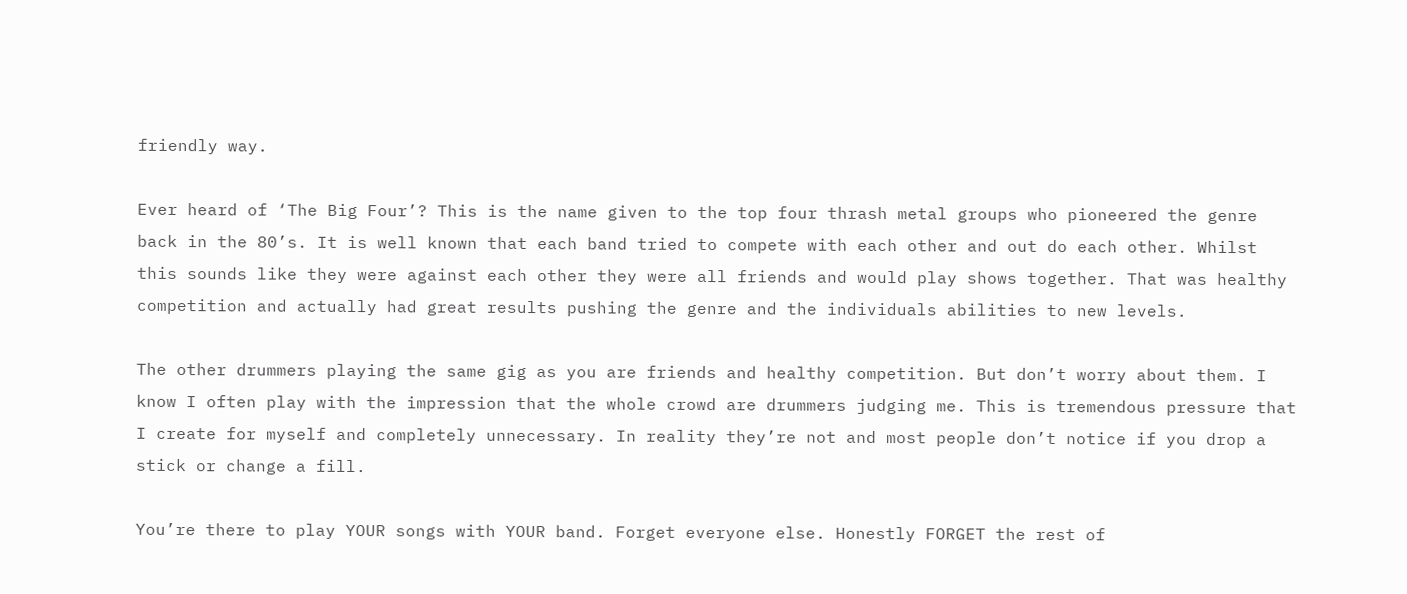friendly way.

Ever heard of ‘The Big Four’? This is the name given to the top four thrash metal groups who pioneered the genre back in the 80’s. It is well known that each band tried to compete with each other and out do each other. Whilst this sounds like they were against each other they were all friends and would play shows together. That was healthy competition and actually had great results pushing the genre and the individuals abilities to new levels.

The other drummers playing the same gig as you are friends and healthy competition. But don’t worry about them. I know I often play with the impression that the whole crowd are drummers judging me. This is tremendous pressure that I create for myself and completely unnecessary. In reality they’re not and most people don’t notice if you drop a stick or change a fill.

You’re there to play YOUR songs with YOUR band. Forget everyone else. Honestly FORGET the rest of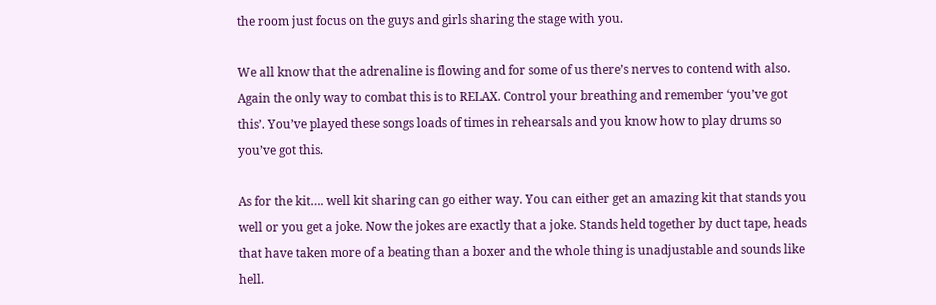the room just focus on the guys and girls sharing the stage with you.

We all know that the adrenaline is flowing and for some of us there’s nerves to contend with also. Again the only way to combat this is to RELAX. Control your breathing and remember ‘you’ve got this’. You’ve played these songs loads of times in rehearsals and you know how to play drums so you’ve got this.

As for the kit…. well kit sharing can go either way. You can either get an amazing kit that stands you well or you get a joke. Now the jokes are exactly that a joke. Stands held together by duct tape, heads that have taken more of a beating than a boxer and the whole thing is unadjustable and sounds like hell.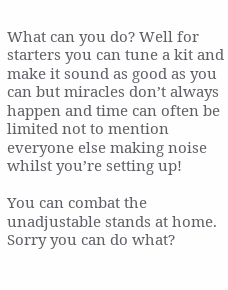What can you do? Well for starters you can tune a kit and make it sound as good as you can but miracles don’t always happen and time can often be limited not to mention everyone else making noise whilst you’re setting up!

You can combat the unadjustable stands at home. Sorry you can do what?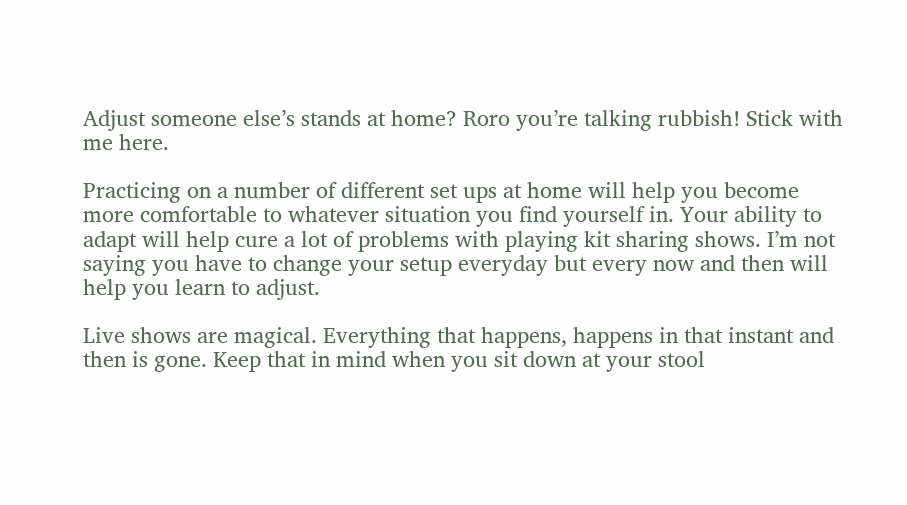Adjust someone else’s stands at home? Roro you’re talking rubbish! Stick with me here.

Practicing on a number of different set ups at home will help you become more comfortable to whatever situation you find yourself in. Your ability to adapt will help cure a lot of problems with playing kit sharing shows. I’m not saying you have to change your setup everyday but every now and then will help you learn to adjust.

Live shows are magical. Everything that happens, happens in that instant and then is gone. Keep that in mind when you sit down at your stool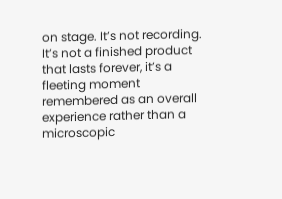on stage. It’s not recording. It’s not a finished product that lasts forever, it’s a fleeting moment remembered as an overall experience rather than a microscopic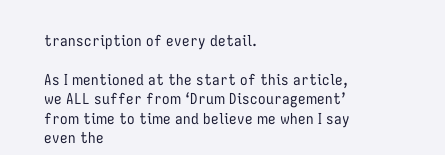transcription of every detail.

As I mentioned at the start of this article, we ALL suffer from ‘Drum Discouragement’ from time to time and believe me when I say even the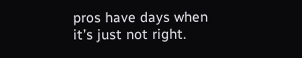pros have days when it’s just not right.